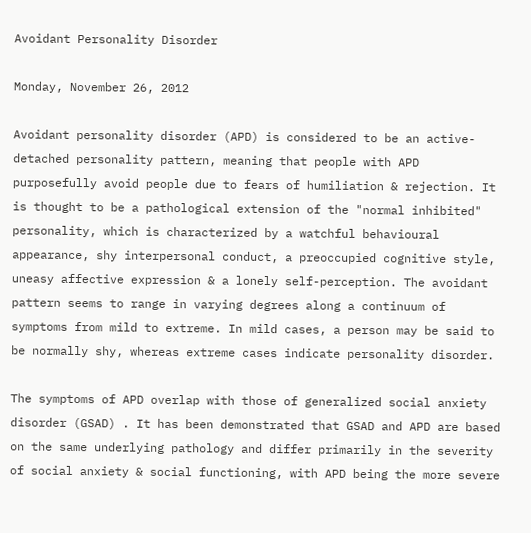Avoidant Personality Disorder

Monday, November 26, 2012

Avoidant personality disorder (APD) is considered to be an active-detached personality pattern, meaning that people with APD purposefully avoid people due to fears of humiliation & rejection. It is thought to be a pathological extension of the "normal inhibited" personality, which is characterized by a watchful behavioural appearance, shy interpersonal conduct, a preoccupied cognitive style, uneasy affective expression & a lonely self-perception. The avoidant pattern seems to range in varying degrees along a continuum of symptoms from mild to extreme. In mild cases, a person may be said to be normally shy, whereas extreme cases indicate personality disorder.

The symptoms of APD overlap with those of generalized social anxiety disorder (GSAD) . It has been demonstrated that GSAD and APD are based on the same underlying pathology and differ primarily in the severity of social anxiety & social functioning, with APD being the more severe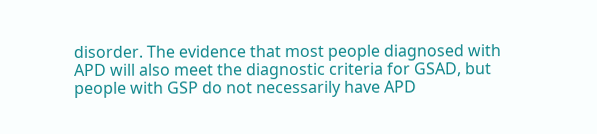disorder. The evidence that most people diagnosed with APD will also meet the diagnostic criteria for GSAD, but people with GSP do not necessarily have APD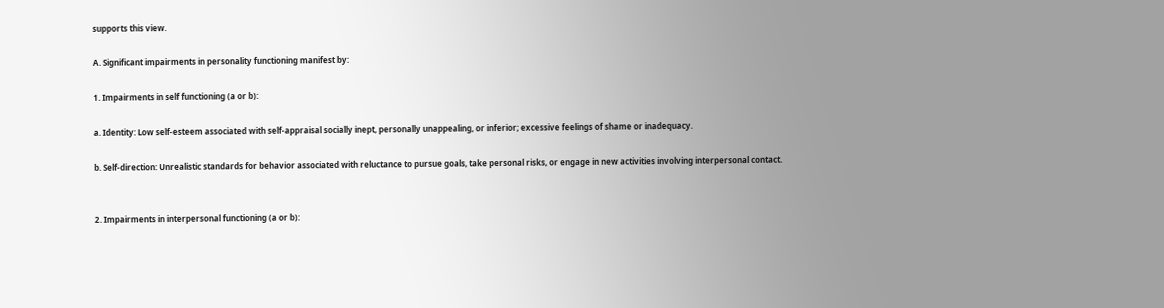supports this view.

A. Significant impairments in personality functioning manifest by:

1. Impairments in self functioning (a or b):

a. Identity: Low self-esteem associated with self-appraisal socially inept, personally unappealing, or inferior; excessive feelings of shame or inadequacy.

b. Self-direction: Unrealistic standards for behavior associated with reluctance to pursue goals, take personal risks, or engage in new activities involving interpersonal contact.


2. Impairments in interpersonal functioning (a or b):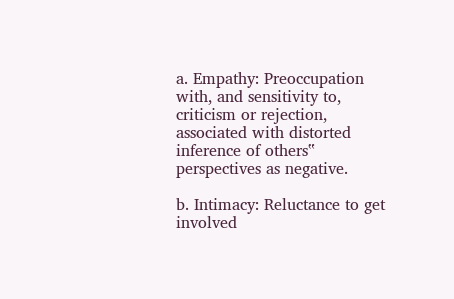a. Empathy: Preoccupation with, and sensitivity to, criticism or rejection, associated with distorted inference of others‟ perspectives as negative.

b. Intimacy: Reluctance to get involved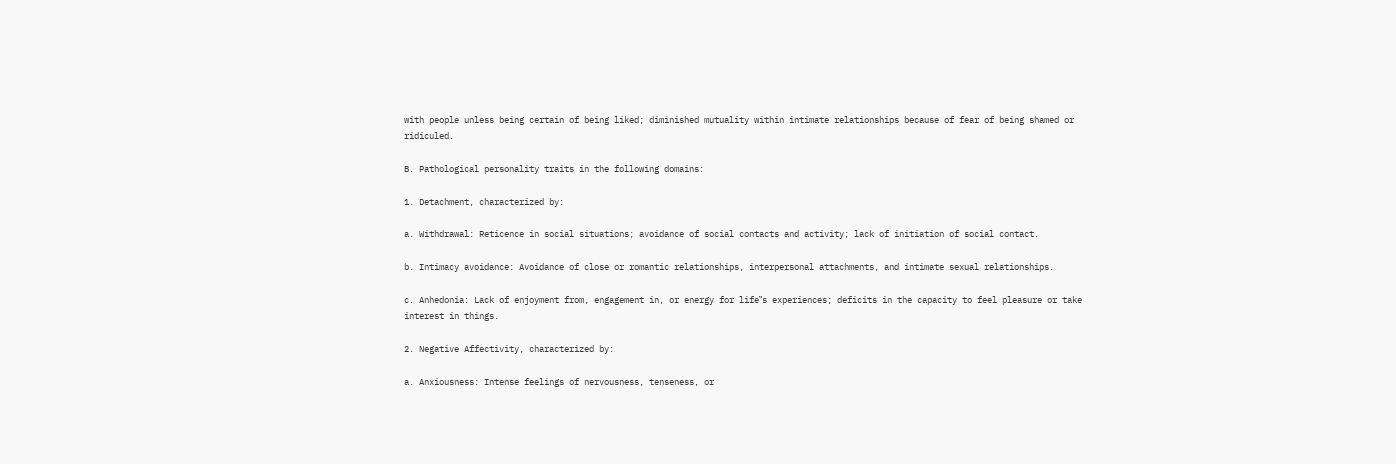with people unless being certain of being liked; diminished mutuality within intimate relationships because of fear of being shamed or ridiculed.

B. Pathological personality traits in the following domains:

1. Detachment, characterized by:

a. Withdrawal: Reticence in social situations; avoidance of social contacts and activity; lack of initiation of social contact.

b. Intimacy avoidance: Avoidance of close or romantic relationships, interpersonal attachments, and intimate sexual relationships.

c. Anhedonia: Lack of enjoyment from, engagement in, or energy for life‟s experiences; deficits in the capacity to feel pleasure or take interest in things.

2. Negative Affectivity, characterized by:

a. Anxiousness: Intense feelings of nervousness, tenseness, or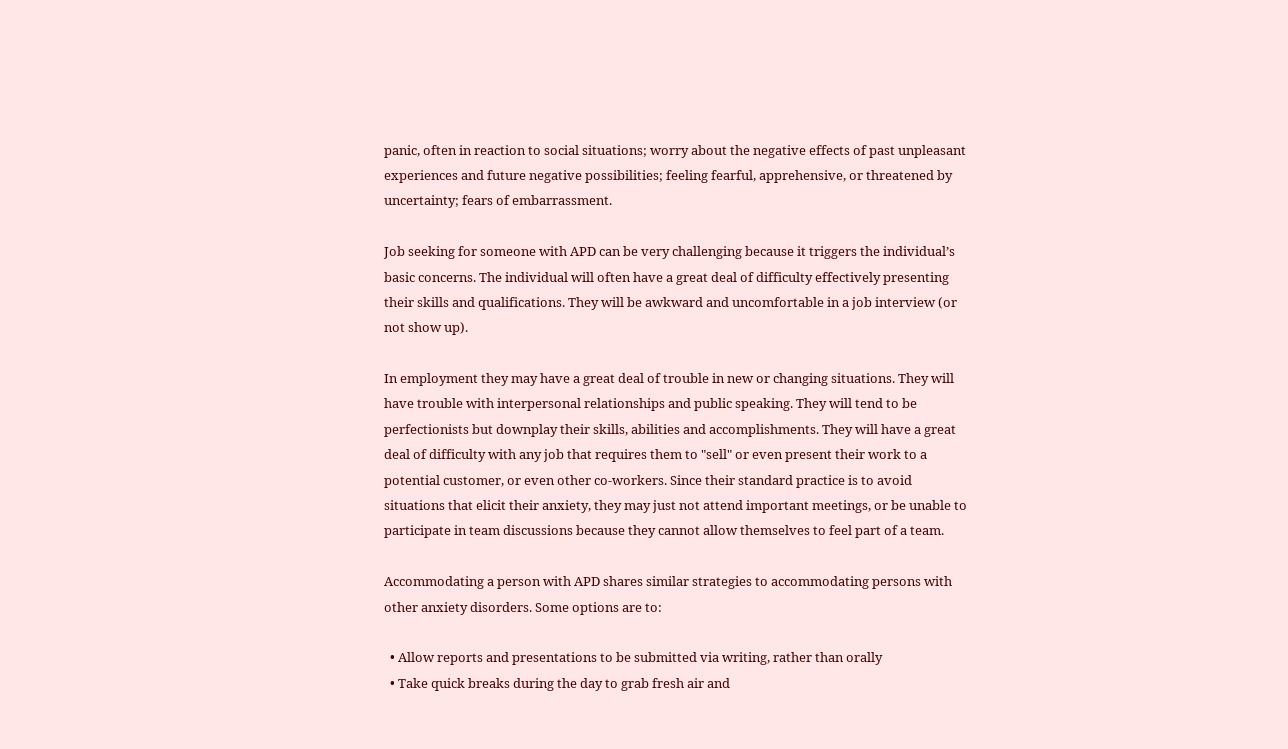panic, often in reaction to social situations; worry about the negative effects of past unpleasant experiences and future negative possibilities; feeling fearful, apprehensive, or threatened by uncertainty; fears of embarrassment.

Job seeking for someone with APD can be very challenging because it triggers the individual’s basic concerns. The individual will often have a great deal of difficulty effectively presenting their skills and qualifications. They will be awkward and uncomfortable in a job interview (or not show up).

In employment they may have a great deal of trouble in new or changing situations. They will have trouble with interpersonal relationships and public speaking. They will tend to be perfectionists but downplay their skills, abilities and accomplishments. They will have a great deal of difficulty with any job that requires them to "sell" or even present their work to a potential customer, or even other co-workers. Since their standard practice is to avoid situations that elicit their anxiety, they may just not attend important meetings, or be unable to participate in team discussions because they cannot allow themselves to feel part of a team.

Accommodating a person with APD shares similar strategies to accommodating persons with other anxiety disorders. Some options are to:

  • Allow reports and presentations to be submitted via writing, rather than orally
  • Take quick breaks during the day to grab fresh air and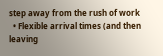step away from the rush of work
  • Flexible arrival times (and then leaving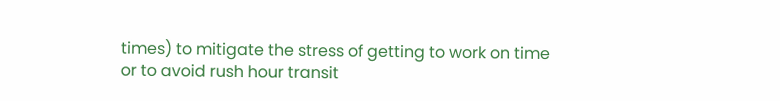times) to mitigate the stress of getting to work on time or to avoid rush hour transit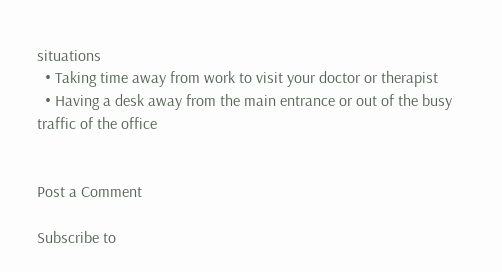situations
  • Taking time away from work to visit your doctor or therapist
  • Having a desk away from the main entrance or out of the busy traffic of the office


Post a Comment

Subscribe to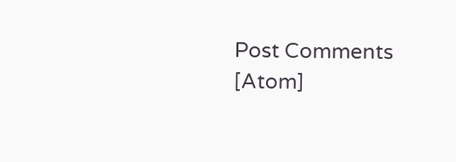Post Comments [Atom]